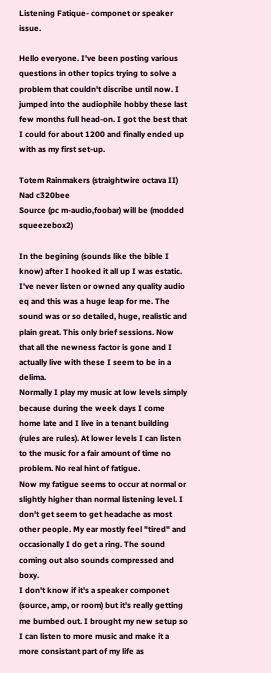Listening Fatique- componet or speaker issue.

Hello everyone. I've been posting various questions in other topics trying to solve a problem that couldn't discribe until now. I jumped into the audiophile hobby these last few months full head-on. I got the best that I could for about 1200 and finally ended up with as my first set-up.

Totem Rainmakers (straightwire octava II)
Nad c320bee
Source (pc m-audio,foobar) will be (modded squeezebox2)

In the begining (sounds like the bible I know) after I hooked it all up I was estatic. I've never listen or owned any quality audio eq and this was a huge leap for me. The sound was or so detailed, huge, realistic and plain great. This only brief sessions. Now that all the newness factor is gone and I actually live with these I seem to be in a delima.
Normally I play my music at low levels simply because during the week days I come home late and I live in a tenant building (rules are rules). At lower levels I can listen to the music for a fair amount of time no problem. No real hint of fatigue.
Now my fatigue seems to occur at normal or slightly higher than normal listening level. I don't get seem to get headache as most other people. My ear mostly feel "tired" and occasionally I do get a ring. The sound coming out also sounds compressed and boxy.
I don't know if it's a speaker componet (source, amp, or room) but it's really getting me bumbed out. I brought my new setup so I can listen to more music and make it a more consistant part of my life as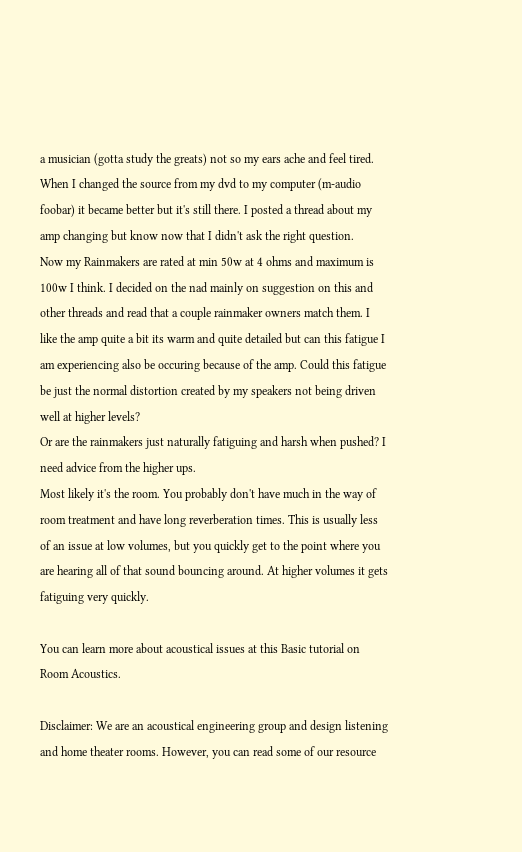a musician (gotta study the greats) not so my ears ache and feel tired.
When I changed the source from my dvd to my computer (m-audio foobar) it became better but it's still there. I posted a thread about my amp changing but know now that I didn't ask the right question.
Now my Rainmakers are rated at min 50w at 4 ohms and maximum is 100w I think. I decided on the nad mainly on suggestion on this and other threads and read that a couple rainmaker owners match them. I like the amp quite a bit its warm and quite detailed but can this fatigue I am experiencing also be occuring because of the amp. Could this fatigue be just the normal distortion created by my speakers not being driven well at higher levels?
Or are the rainmakers just naturally fatiguing and harsh when pushed? I need advice from the higher ups.
Most likely it's the room. You probably don't have much in the way of room treatment and have long reverberation times. This is usually less of an issue at low volumes, but you quickly get to the point where you are hearing all of that sound bouncing around. At higher volumes it gets fatiguing very quickly.

You can learn more about acoustical issues at this Basic tutorial on Room Acoustics.

Disclaimer: We are an acoustical engineering group and design listening and home theater rooms. However, you can read some of our resource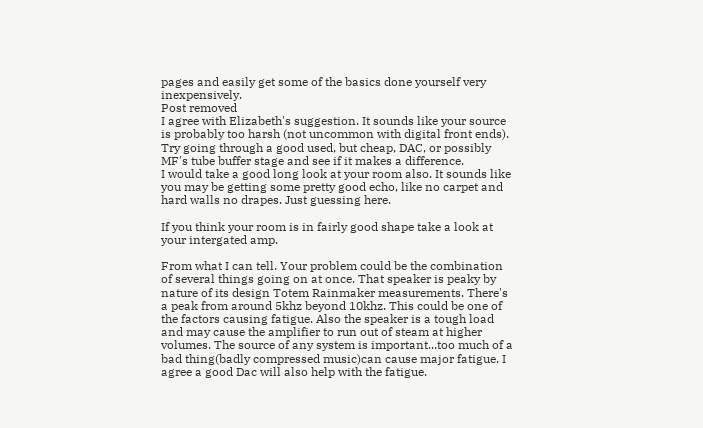pages and easily get some of the basics done yourself very inexpensively.
Post removed
I agree with Elizabeth's suggestion. It sounds like your source is probably too harsh (not uncommon with digital front ends). Try going through a good used, but cheap, DAC, or possibly MF's tube buffer stage and see if it makes a difference.
I would take a good long look at your room also. It sounds like you may be getting some pretty good echo, like no carpet and hard walls no drapes. Just guessing here.

If you think your room is in fairly good shape take a look at your intergated amp.

From what I can tell. Your problem could be the combination of several things going on at once. That speaker is peaky by nature of its design Totem Rainmaker measurements. There's a peak from around 5khz beyond 10khz. This could be one of the factors causing fatigue. Also the speaker is a tough load and may cause the amplifier to run out of steam at higher volumes. The source of any system is important...too much of a bad thing(badly compressed music)can cause major fatigue. I agree a good Dac will also help with the fatigue.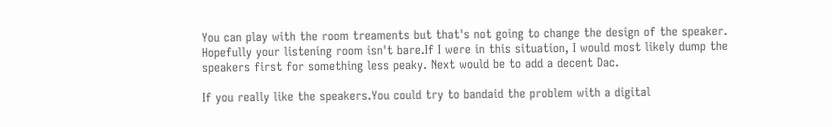You can play with the room treaments but that's not going to change the design of the speaker. Hopefully your listening room isn't bare.If I were in this situation, I would most likely dump the speakers first for something less peaky. Next would be to add a decent Dac.

If you really like the speakers.You could try to bandaid the problem with a digital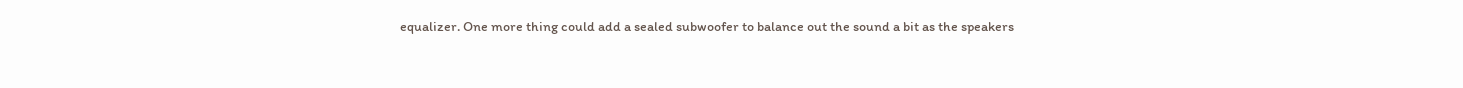equalizer. One more thing could add a sealed subwoofer to balance out the sound a bit as the speakers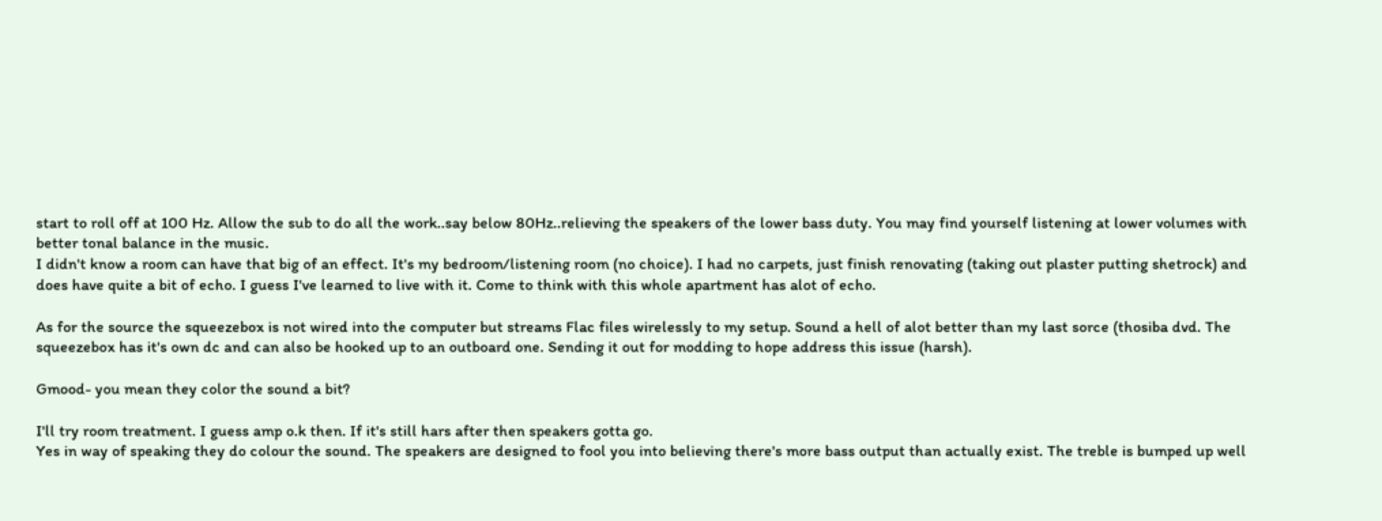start to roll off at 100 Hz. Allow the sub to do all the work..say below 80Hz..relieving the speakers of the lower bass duty. You may find yourself listening at lower volumes with better tonal balance in the music.
I didn't know a room can have that big of an effect. It's my bedroom/listening room (no choice). I had no carpets, just finish renovating (taking out plaster putting shetrock) and does have quite a bit of echo. I guess I've learned to live with it. Come to think with this whole apartment has alot of echo.

As for the source the squeezebox is not wired into the computer but streams Flac files wirelessly to my setup. Sound a hell of alot better than my last sorce (thosiba dvd. The squeezebox has it's own dc and can also be hooked up to an outboard one. Sending it out for modding to hope address this issue (harsh).

Gmood- you mean they color the sound a bit?

I'll try room treatment. I guess amp o.k then. If it's still hars after then speakers gotta go.
Yes in way of speaking they do colour the sound. The speakers are designed to fool you into believing there's more bass output than actually exist. The treble is bumped up well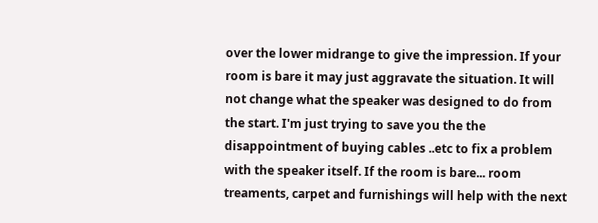over the lower midrange to give the impression. If your room is bare it may just aggravate the situation. It will not change what the speaker was designed to do from the start. I'm just trying to save you the the disappointment of buying cables ..etc to fix a problem with the speaker itself. If the room is bare... room treaments, carpet and furnishings will help with the next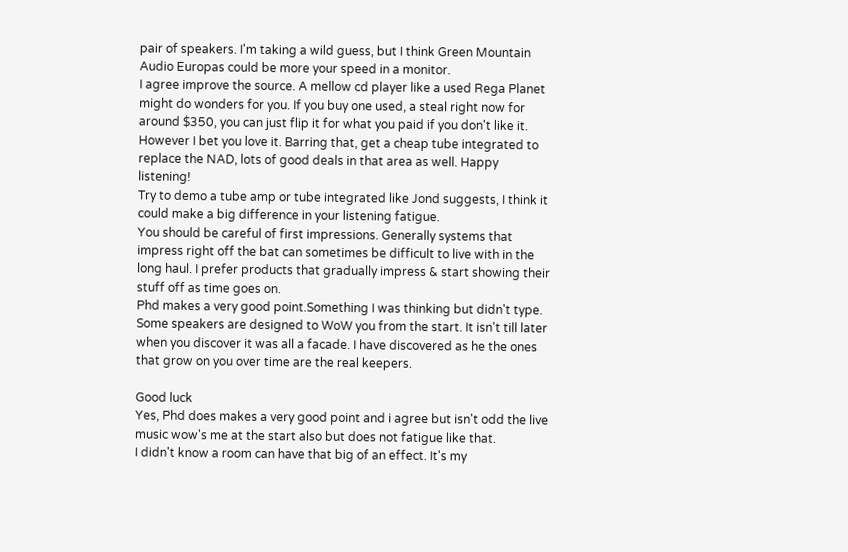pair of speakers. I'm taking a wild guess, but I think Green Mountain Audio Europas could be more your speed in a monitor.
I agree improve the source. A mellow cd player like a used Rega Planet might do wonders for you. If you buy one used, a steal right now for around $350, you can just flip it for what you paid if you don't like it. However I bet you love it. Barring that, get a cheap tube integrated to replace the NAD, lots of good deals in that area as well. Happy listening!
Try to demo a tube amp or tube integrated like Jond suggests, I think it could make a big difference in your listening fatigue.
You should be careful of first impressions. Generally systems that impress right off the bat can sometimes be difficult to live with in the long haul. I prefer products that gradually impress & start showing their stuff off as time goes on.
Phd makes a very good point.Something I was thinking but didn't type. Some speakers are designed to WoW you from the start. It isn't till later when you discover it was all a facade. I have discovered as he the ones that grow on you over time are the real keepers.

Good luck
Yes, Phd does makes a very good point and i agree but isn't odd the live music wow's me at the start also but does not fatigue like that.
I didn't know a room can have that big of an effect. It's my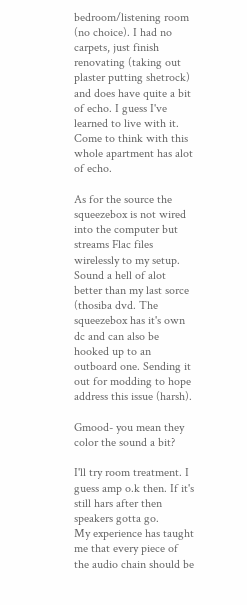bedroom/listening room (no choice). I had no carpets, just finish renovating (taking out plaster putting shetrock) and does have quite a bit of echo. I guess I've learned to live with it. Come to think with this whole apartment has alot of echo.

As for the source the squeezebox is not wired into the computer but streams Flac files wirelessly to my setup. Sound a hell of alot better than my last sorce (thosiba dvd. The squeezebox has it's own dc and can also be hooked up to an outboard one. Sending it out for modding to hope address this issue (harsh).

Gmood- you mean they color the sound a bit?

I'll try room treatment. I guess amp o.k then. If it's still hars after then speakers gotta go.
My experience has taught me that every piece of the audio chain should be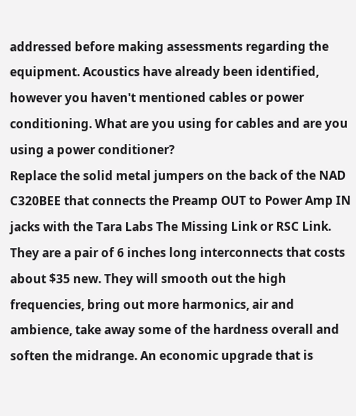addressed before making assessments regarding the equipment. Acoustics have already been identified, however you haven't mentioned cables or power conditioning. What are you using for cables and are you using a power conditioner?
Replace the solid metal jumpers on the back of the NAD C320BEE that connects the Preamp OUT to Power Amp IN jacks with the Tara Labs The Missing Link or RSC Link. They are a pair of 6 inches long interconnects that costs about $35 new. They will smooth out the high frequencies, bring out more harmonics, air and ambience, take away some of the hardness overall and soften the midrange. An economic upgrade that is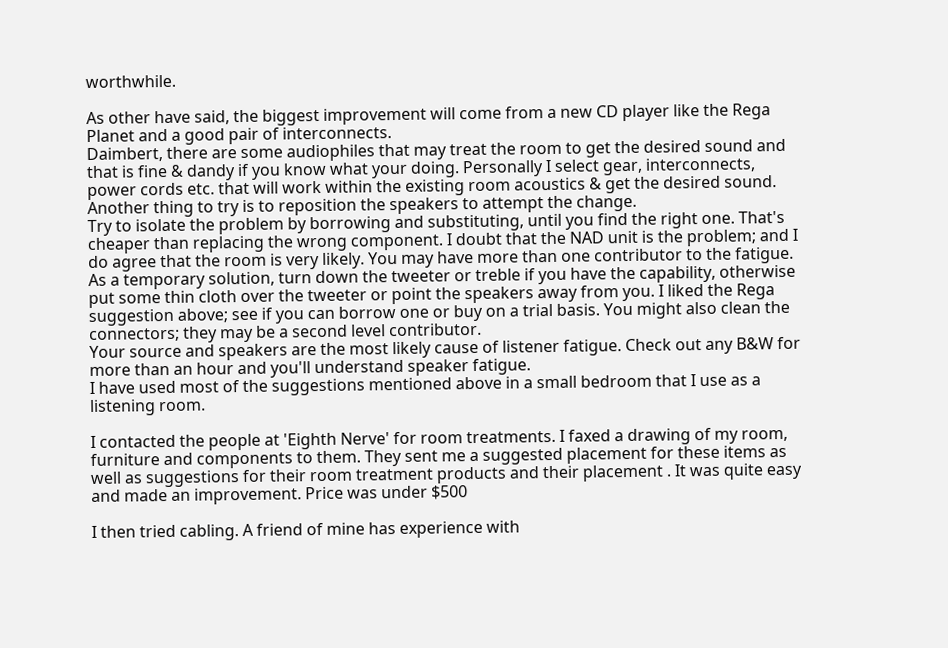worthwhile.

As other have said, the biggest improvement will come from a new CD player like the Rega Planet and a good pair of interconnects.
Daimbert, there are some audiophiles that may treat the room to get the desired sound and that is fine & dandy if you know what your doing. Personally I select gear, interconnects, power cords etc. that will work within the existing room acoustics & get the desired sound. Another thing to try is to reposition the speakers to attempt the change.
Try to isolate the problem by borrowing and substituting, until you find the right one. That's cheaper than replacing the wrong component. I doubt that the NAD unit is the problem; and I do agree that the room is very likely. You may have more than one contributor to the fatigue. As a temporary solution, turn down the tweeter or treble if you have the capability, otherwise put some thin cloth over the tweeter or point the speakers away from you. I liked the Rega suggestion above; see if you can borrow one or buy on a trial basis. You might also clean the connectors; they may be a second level contributor.
Your source and speakers are the most likely cause of listener fatigue. Check out any B&W for more than an hour and you'll understand speaker fatigue.
I have used most of the suggestions mentioned above in a small bedroom that I use as a listening room.

I contacted the people at 'Eighth Nerve' for room treatments. I faxed a drawing of my room, furniture and components to them. They sent me a suggested placement for these items as well as suggestions for their room treatment products and their placement . It was quite easy and made an improvement. Price was under $500

I then tried cabling. A friend of mine has experience with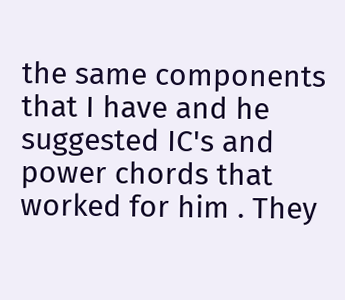the same components that I have and he suggested IC's and power chords that worked for him . They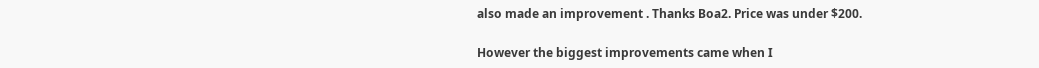also made an improvement . Thanks Boa2. Price was under $200.

However the biggest improvements came when I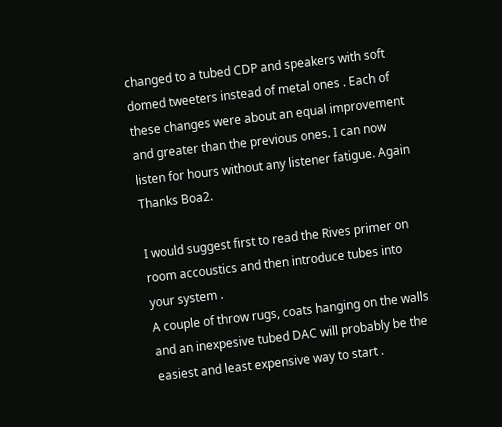changed to a tubed CDP and speakers with soft domed tweeters instead of metal ones . Each of these changes were about an equal improvement and greater than the previous ones. I can now listen for hours without any listener fatigue. Again Thanks Boa2.

I would suggest first to read the Rives primer on room accoustics and then introduce tubes into your system .
A couple of throw rugs, coats hanging on the walls and an inexpesive tubed DAC will probably be the easiest and least expensive way to start .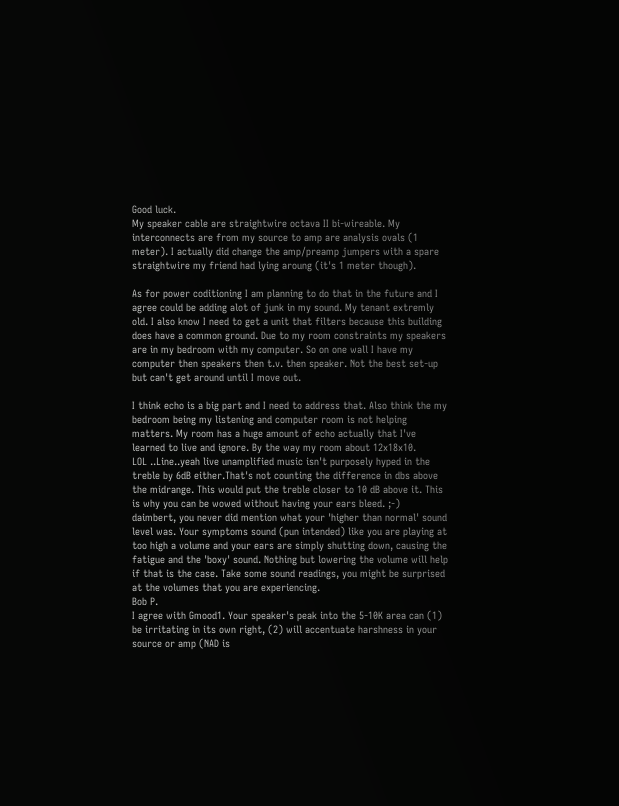Good luck.
My speaker cable are straightwire octava II bi-wireable. My interconnects are from my source to amp are analysis ovals (1 meter). I actually did change the amp/preamp jumpers with a spare straightwire my friend had lying aroung (it's 1 meter though).

As for power coditioning I am planning to do that in the future and I agree could be adding alot of junk in my sound. My tenant extremly old. I also know I need to get a unit that filters because this building does have a common ground. Due to my room constraints my speakers are in my bedroom with my computer. So on one wall I have my computer then speakers then t.v. then speaker. Not the best set-up but can't get around until I move out.

I think echo is a big part and I need to address that. Also think the my bedroom being my listening and computer room is not helping matters. My room has a huge amount of echo actually that I've learned to live and ignore. By the way my room about 12x18x10.
LOL ..Line..yeah live unamplified music isn't purposely hyped in the treble by 6dB either.That's not counting the difference in dbs above the midrange. This would put the treble closer to 10 dB above it. This is why you can be wowed without having your ears bleed. ;-)
daimbert, you never did mention what your 'higher than normal' sound level was. Your symptoms sound (pun intended) like you are playing at too high a volume and your ears are simply shutting down, causing the fatigue and the 'boxy' sound. Nothing but lowering the volume will help if that is the case. Take some sound readings, you might be surprised at the volumes that you are experiencing.
Bob P.
I agree with Gmood1. Your speaker's peak into the 5-10K area can (1) be irritating in its own right, (2) will accentuate harshness in your source or amp (NAD is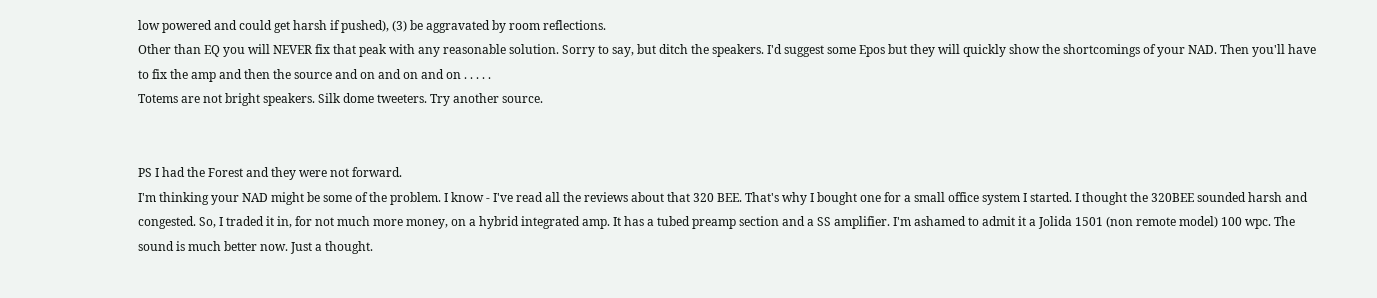low powered and could get harsh if pushed), (3) be aggravated by room reflections.
Other than EQ you will NEVER fix that peak with any reasonable solution. Sorry to say, but ditch the speakers. I'd suggest some Epos but they will quickly show the shortcomings of your NAD. Then you'll have to fix the amp and then the source and on and on and on . . . . .
Totems are not bright speakers. Silk dome tweeters. Try another source.


PS I had the Forest and they were not forward.
I'm thinking your NAD might be some of the problem. I know - I've read all the reviews about that 320 BEE. That's why I bought one for a small office system I started. I thought the 320BEE sounded harsh and congested. So, I traded it in, for not much more money, on a hybrid integrated amp. It has a tubed preamp section and a SS amplifier. I'm ashamed to admit it a Jolida 1501 (non remote model) 100 wpc. The sound is much better now. Just a thought.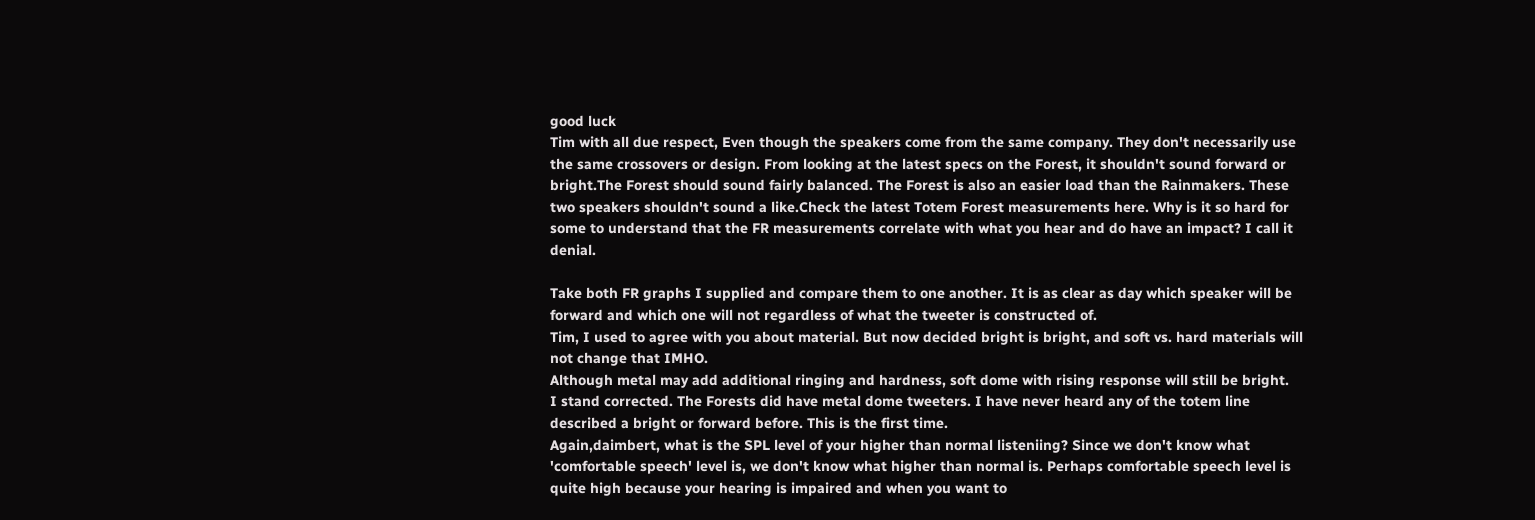good luck
Tim with all due respect, Even though the speakers come from the same company. They don't necessarily use the same crossovers or design. From looking at the latest specs on the Forest, it shouldn't sound forward or bright.The Forest should sound fairly balanced. The Forest is also an easier load than the Rainmakers. These two speakers shouldn't sound a like.Check the latest Totem Forest measurements here. Why is it so hard for some to understand that the FR measurements correlate with what you hear and do have an impact? I call it denial.

Take both FR graphs I supplied and compare them to one another. It is as clear as day which speaker will be forward and which one will not regardless of what the tweeter is constructed of.
Tim, I used to agree with you about material. But now decided bright is bright, and soft vs. hard materials will not change that IMHO.
Although metal may add additional ringing and hardness, soft dome with rising response will still be bright.
I stand corrected. The Forests did have metal dome tweeters. I have never heard any of the totem line described a bright or forward before. This is the first time.
Again,daimbert, what is the SPL level of your higher than normal listeniing? Since we don't know what 'comfortable speech' level is, we don't know what higher than normal is. Perhaps comfortable speech level is quite high because your hearing is impaired and when you want to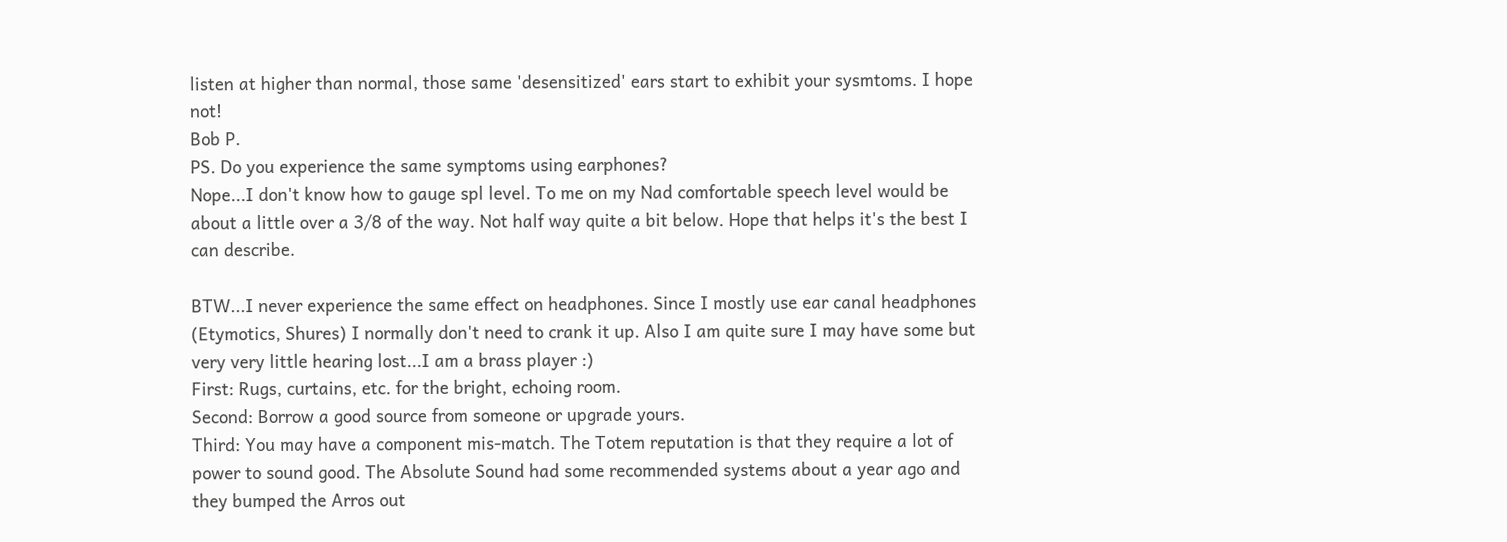listen at higher than normal, those same 'desensitized' ears start to exhibit your sysmtoms. I hope not!
Bob P.
PS. Do you experience the same symptoms using earphones?
Nope...I don't know how to gauge spl level. To me on my Nad comfortable speech level would be about a little over a 3/8 of the way. Not half way quite a bit below. Hope that helps it's the best I can describe.

BTW...I never experience the same effect on headphones. Since I mostly use ear canal headphones (Etymotics, Shures) I normally don't need to crank it up. Also I am quite sure I may have some but very very little hearing lost...I am a brass player :)
First: Rugs, curtains, etc. for the bright, echoing room.
Second: Borrow a good source from someone or upgrade yours.
Third: You may have a component mis-match. The Totem reputation is that they require a lot of power to sound good. The Absolute Sound had some recommended systems about a year ago and they bumped the Arros out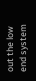out the low end system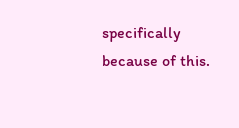specifically because of this.